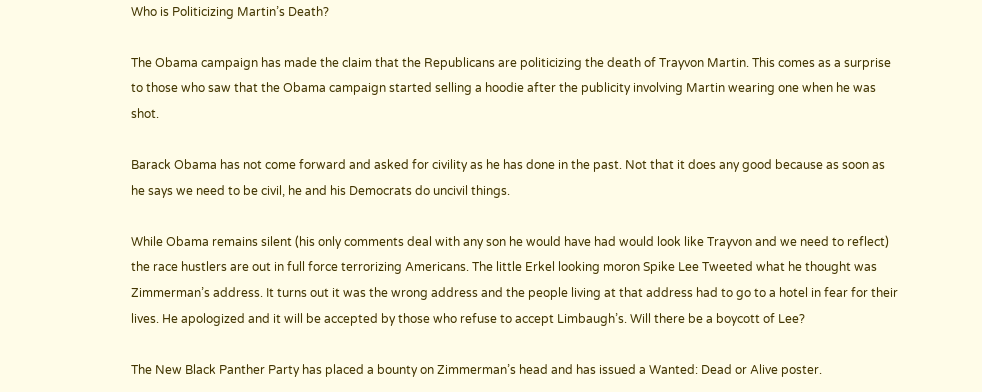Who is Politicizing Martin’s Death?

The Obama campaign has made the claim that the Republicans are politicizing the death of Trayvon Martin. This comes as a surprise to those who saw that the Obama campaign started selling a hoodie after the publicity involving Martin wearing one when he was shot.

Barack Obama has not come forward and asked for civility as he has done in the past. Not that it does any good because as soon as he says we need to be civil, he and his Democrats do uncivil things.

While Obama remains silent (his only comments deal with any son he would have had would look like Trayvon and we need to reflect) the race hustlers are out in full force terrorizing Americans. The little Erkel looking moron Spike Lee Tweeted what he thought was Zimmerman’s address. It turns out it was the wrong address and the people living at that address had to go to a hotel in fear for their lives. He apologized and it will be accepted by those who refuse to accept Limbaugh’s. Will there be a boycott of Lee?

The New Black Panther Party has placed a bounty on Zimmerman’s head and has issued a Wanted: Dead or Alive poster.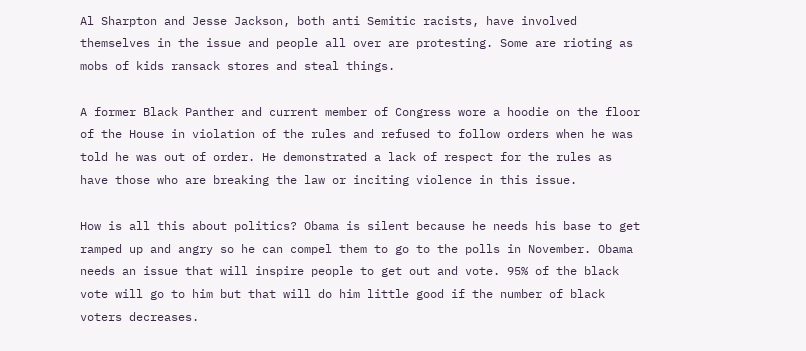Al Sharpton and Jesse Jackson, both anti Semitic racists, have involved themselves in the issue and people all over are protesting. Some are rioting as mobs of kids ransack stores and steal things.

A former Black Panther and current member of Congress wore a hoodie on the floor of the House in violation of the rules and refused to follow orders when he was told he was out of order. He demonstrated a lack of respect for the rules as have those who are breaking the law or inciting violence in this issue.

How is all this about politics? Obama is silent because he needs his base to get ramped up and angry so he can compel them to go to the polls in November. Obama needs an issue that will inspire people to get out and vote. 95% of the black vote will go to him but that will do him little good if the number of black voters decreases.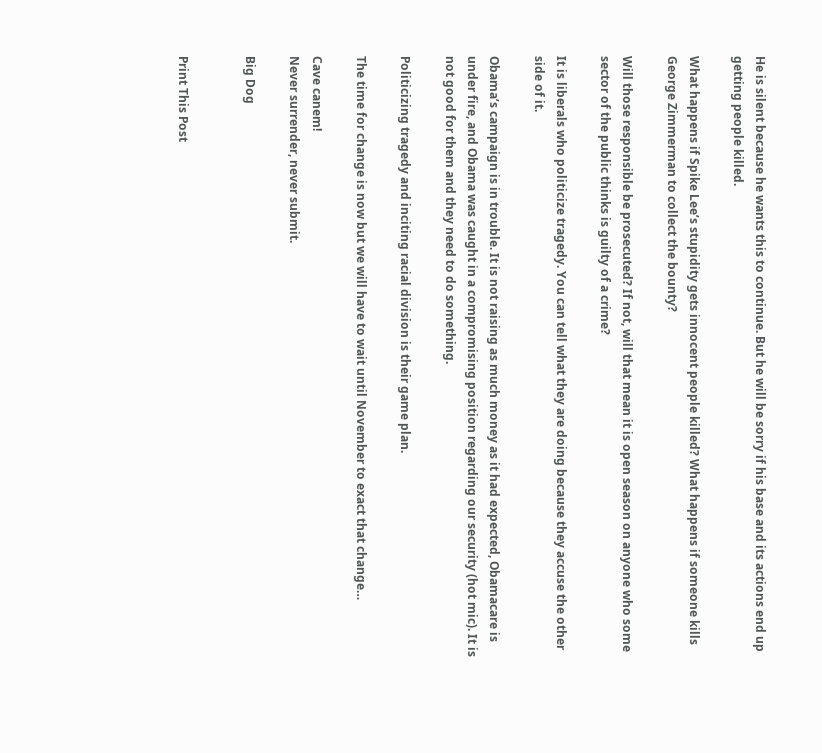He is silent because he wants this to continue. But he will be sorry if his base and its actions end up getting people killed.

What happens if Spike Lee’s stupidity gets innocent people killed? What happens if someone kills George Zimmerman to collect the bounty?

Will those responsible be prosecuted? If not, will that mean it is open season on anyone who some sector of the public thinks is guilty of a crime?

It is liberals who politicize tragedy. You can tell what they are doing because they accuse the other side of it.

Obama’s campaign is in trouble. It is not raising as much money as it had expected, Obamacare is under fire, and Obama was caught in a compromising position regarding our security (hot mic). It is not good for them and they need to do something.

Politicizing tragedy and inciting racial division is their game plan.

The time for change is now but we will have to wait until November to exact that change…

Cave canem!
Never surrender, never submit.

Big Dog


Print This Post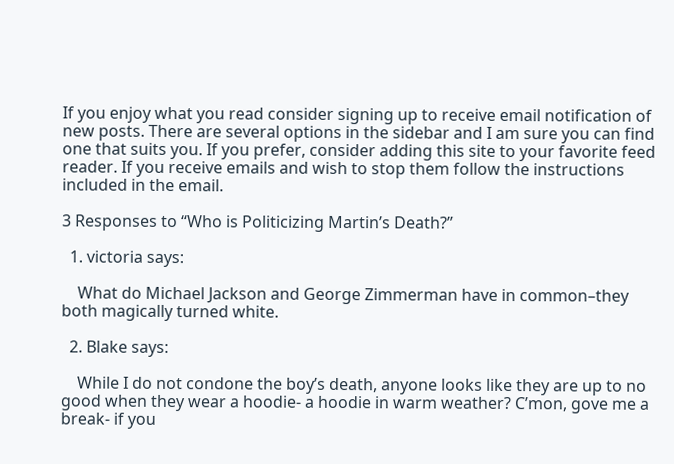If you enjoy what you read consider signing up to receive email notification of new posts. There are several options in the sidebar and I am sure you can find one that suits you. If you prefer, consider adding this site to your favorite feed reader. If you receive emails and wish to stop them follow the instructions included in the email.

3 Responses to “Who is Politicizing Martin’s Death?”

  1. victoria says:

    What do Michael Jackson and George Zimmerman have in common–they both magically turned white.

  2. Blake says:

    While I do not condone the boy’s death, anyone looks like they are up to no good when they wear a hoodie- a hoodie in warm weather? C’mon, gove me a break- if you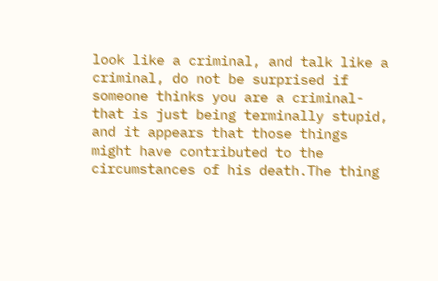look like a criminal, and talk like a criminal, do not be surprised if someone thinks you are a criminal- that is just being terminally stupid, and it appears that those things might have contributed to the circumstances of his death.The thing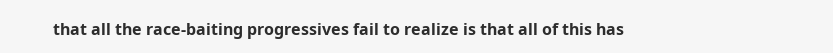that all the race-baiting progressives fail to realize is that all of this has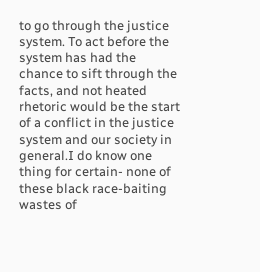to go through the justice system. To act before the system has had the chance to sift through the facts, and not heated rhetoric would be the start of a conflict in the justice system and our society in general.I do know one thing for certain- none of these black race-baiting wastes of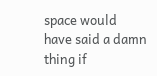space would  have said a damn thing if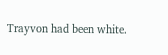Trayvon had been white.